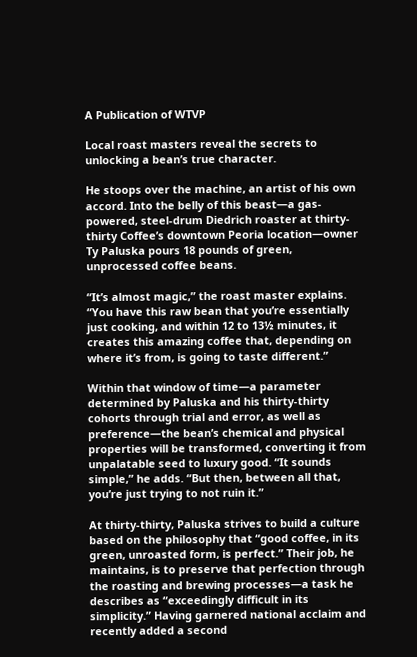A Publication of WTVP

Local roast masters reveal the secrets to unlocking a bean’s true character.

He stoops over the machine, an artist of his own accord. Into the belly of this beast—a gas-powered, steel-drum Diedrich roaster at thirty-thirty Coffee’s downtown Peoria location—owner Ty Paluska pours 18 pounds of green, unprocessed coffee beans.

“It’s almost magic,” the roast master explains. “You have this raw bean that you’re essentially just cooking, and within 12 to 13½ minutes, it creates this amazing coffee that, depending on where it’s from, is going to taste different.”

Within that window of time—a parameter determined by Paluska and his thirty-thirty cohorts through trial and error, as well as preference—the bean’s chemical and physical properties will be transformed, converting it from unpalatable seed to luxury good. “It sounds simple,” he adds. “But then, between all that, you’re just trying to not ruin it.”

At thirty-thirty, Paluska strives to build a culture based on the philosophy that “good coffee, in its green, unroasted form, is perfect.” Their job, he maintains, is to preserve that perfection through the roasting and brewing processes—a task he describes as “exceedingly difficult in its simplicity.” Having garnered national acclaim and recently added a second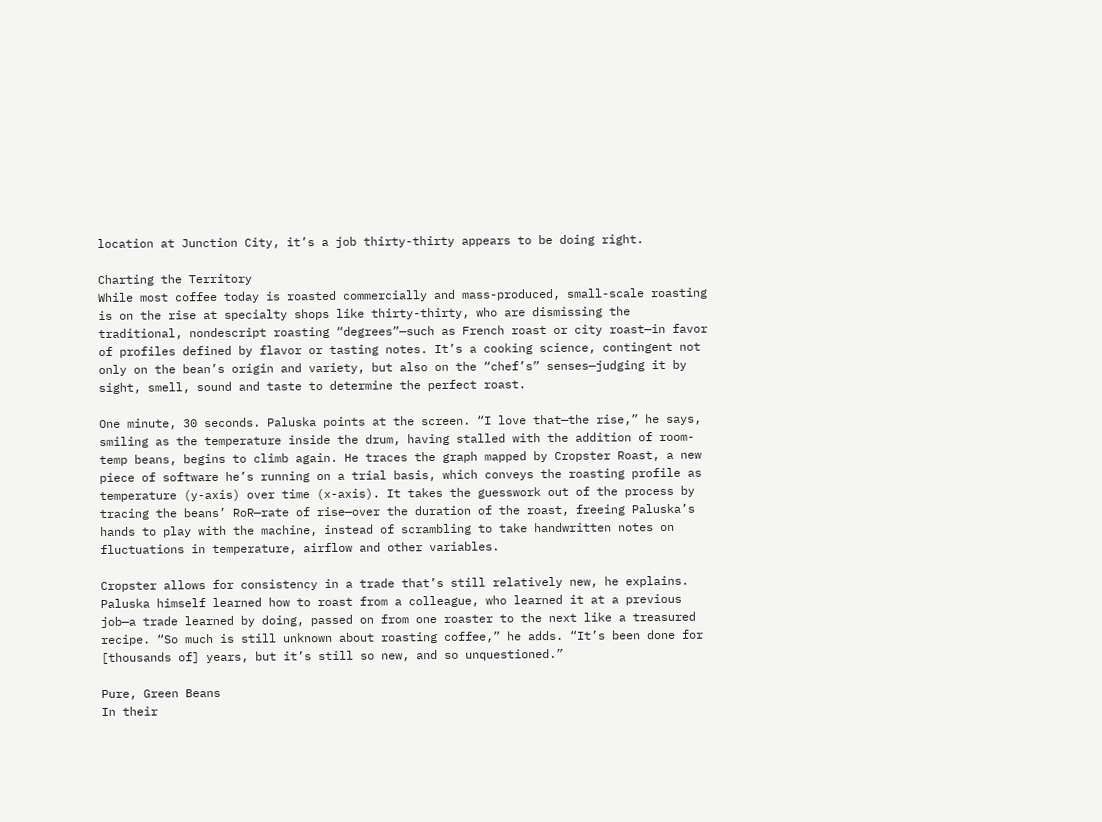location at Junction City, it’s a job thirty-thirty appears to be doing right.

Charting the Territory
While most coffee today is roasted commercially and mass-produced, small-scale roasting is on the rise at specialty shops like thirty-thirty, who are dismissing the traditional, nondescript roasting “degrees”—such as French roast or city roast—in favor of profiles defined by flavor or tasting notes. It’s a cooking science, contingent not only on the bean’s origin and variety, but also on the “chef’s” senses—judging it by sight, smell, sound and taste to determine the perfect roast.

One minute, 30 seconds. Paluska points at the screen. “I love that—the rise,” he says, smiling as the temperature inside the drum, having stalled with the addition of room-temp beans, begins to climb again. He traces the graph mapped by Cropster Roast, a new piece of software he’s running on a trial basis, which conveys the roasting profile as temperature (y-axis) over time (x-axis). It takes the guesswork out of the process by tracing the beans’ RoR—rate of rise—over the duration of the roast, freeing Paluska’s hands to play with the machine, instead of scrambling to take handwritten notes on fluctuations in temperature, airflow and other variables.

Cropster allows for consistency in a trade that’s still relatively new, he explains. Paluska himself learned how to roast from a colleague, who learned it at a previous job—a trade learned by doing, passed on from one roaster to the next like a treasured recipe. “So much is still unknown about roasting coffee,” he adds. “It’s been done for [thousands of] years, but it’s still so new, and so unquestioned.”

Pure, Green Beans
In their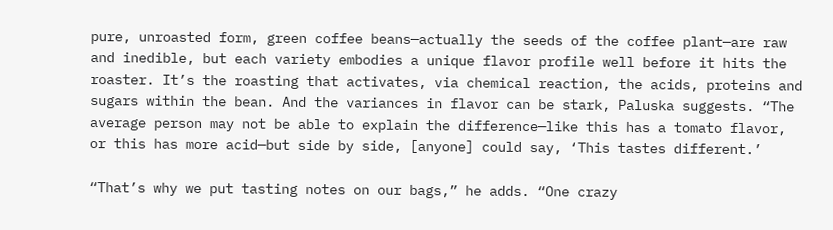pure, unroasted form, green coffee beans—actually the seeds of the coffee plant—are raw and inedible, but each variety embodies a unique flavor profile well before it hits the roaster. It’s the roasting that activates, via chemical reaction, the acids, proteins and sugars within the bean. And the variances in flavor can be stark, Paluska suggests. “The average person may not be able to explain the difference—like this has a tomato flavor, or this has more acid—but side by side, [anyone] could say, ‘This tastes different.’

“That’s why we put tasting notes on our bags,” he adds. “One crazy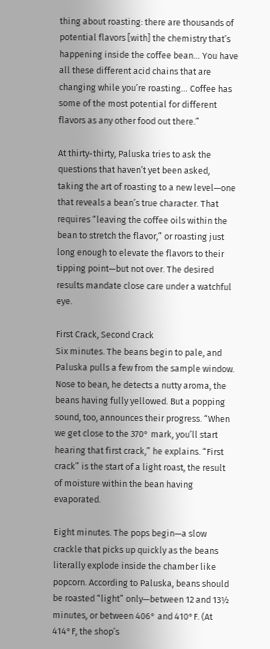thing about roasting: there are thousands of potential flavors [with] the chemistry that’s happening inside the coffee bean… You have all these different acid chains that are changing while you’re roasting… Coffee has some of the most potential for different flavors as any other food out there.”

At thirty-thirty, Paluska tries to ask the questions that haven’t yet been asked, taking the art of roasting to a new level—one that reveals a bean’s true character. That requires “leaving the coffee oils within the bean to stretch the flavor,” or roasting just long enough to elevate the flavors to their tipping point—but not over. The desired results mandate close care under a watchful eye.

First Crack, Second Crack
Six minutes. The beans begin to pale, and Paluska pulls a few from the sample window. Nose to bean, he detects a nutty aroma, the beans having fully yellowed. But a popping sound, too, announces their progress. “When we get close to the 370° mark, you’ll start hearing that first crack,” he explains. “First crack” is the start of a light roast, the result of moisture within the bean having evaporated.

Eight minutes. The pops begin—a slow crackle that picks up quickly as the beans literally explode inside the chamber like popcorn. According to Paluska, beans should be roasted “light” only—between 12 and 13½ minutes, or between 406° and 410°F. (At 414°F, the shop’s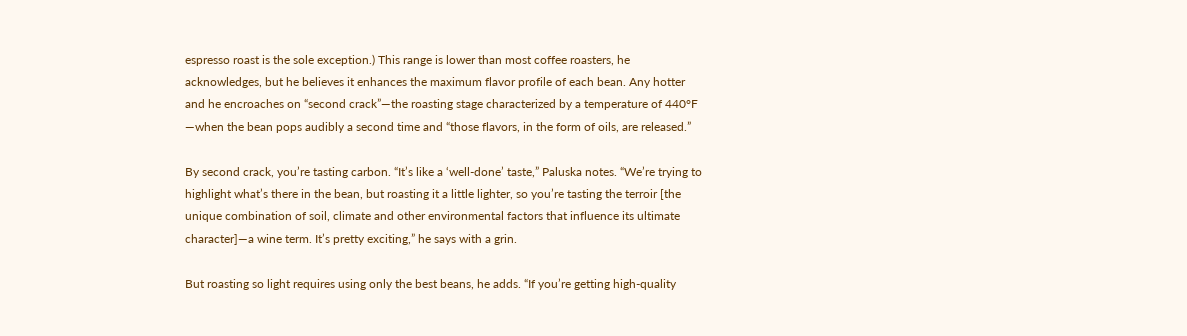espresso roast is the sole exception.) This range is lower than most coffee roasters, he acknowledges, but he believes it enhances the maximum flavor profile of each bean. Any hotter and he encroaches on “second crack”—the roasting stage characterized by a temperature of 440°F —when the bean pops audibly a second time and “those flavors, in the form of oils, are released.”

By second crack, you’re tasting carbon. “It’s like a ‘well-done’ taste,” Paluska notes. “We’re trying to highlight what’s there in the bean, but roasting it a little lighter, so you’re tasting the terroir [the unique combination of soil, climate and other environmental factors that influence its ultimate character]—a wine term. It’s pretty exciting,” he says with a grin.

But roasting so light requires using only the best beans, he adds. “If you’re getting high-quality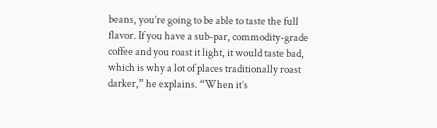beans, you’re going to be able to taste the full flavor. If you have a sub-par, commodity-grade coffee and you roast it light, it would taste bad, which is why a lot of places traditionally roast darker,” he explains. “When it’s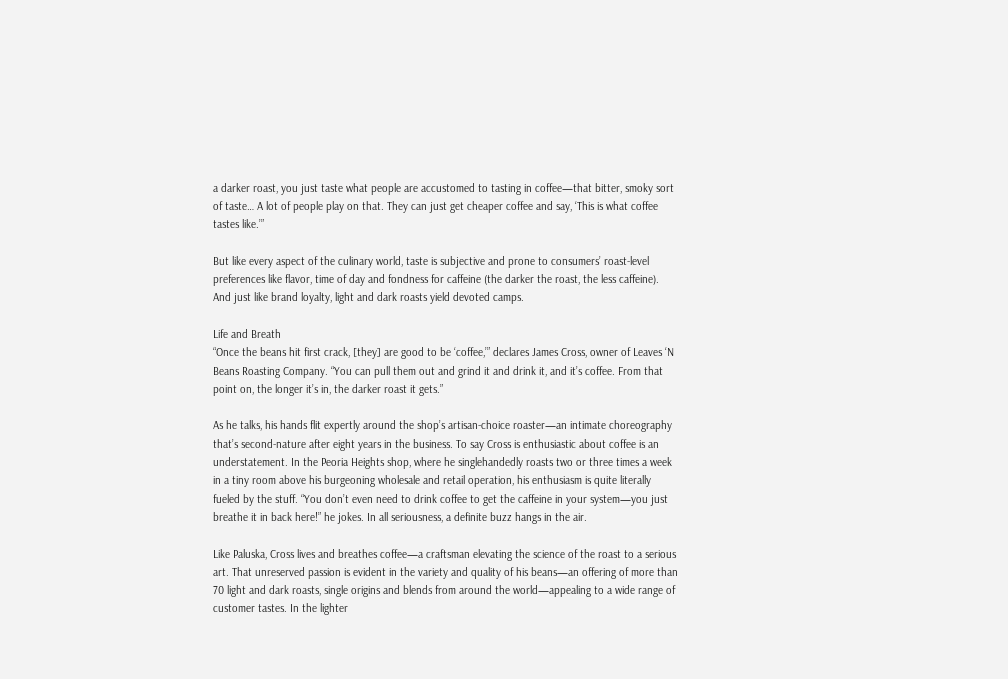a darker roast, you just taste what people are accustomed to tasting in coffee—that bitter, smoky sort of taste… A lot of people play on that. They can just get cheaper coffee and say, ‘This is what coffee tastes like.’”

But like every aspect of the culinary world, taste is subjective and prone to consumers’ roast-level preferences like flavor, time of day and fondness for caffeine (the darker the roast, the less caffeine). And just like brand loyalty, light and dark roasts yield devoted camps.

Life and Breath
“Once the beans hit first crack, [they] are good to be ‘coffee,’” declares James Cross, owner of Leaves ‘N Beans Roasting Company. “You can pull them out and grind it and drink it, and it’s coffee. From that point on, the longer it’s in, the darker roast it gets.”

As he talks, his hands flit expertly around the shop’s artisan-choice roaster—an intimate choreography that’s second-nature after eight years in the business. To say Cross is enthusiastic about coffee is an understatement. In the Peoria Heights shop, where he singlehandedly roasts two or three times a week in a tiny room above his burgeoning wholesale and retail operation, his enthusiasm is quite literally fueled by the stuff. “You don’t even need to drink coffee to get the caffeine in your system—you just breathe it in back here!” he jokes. In all seriousness, a definite buzz hangs in the air.

Like Paluska, Cross lives and breathes coffee—a craftsman elevating the science of the roast to a serious art. That unreserved passion is evident in the variety and quality of his beans—an offering of more than 70 light and dark roasts, single origins and blends from around the world—appealing to a wide range of customer tastes. In the lighter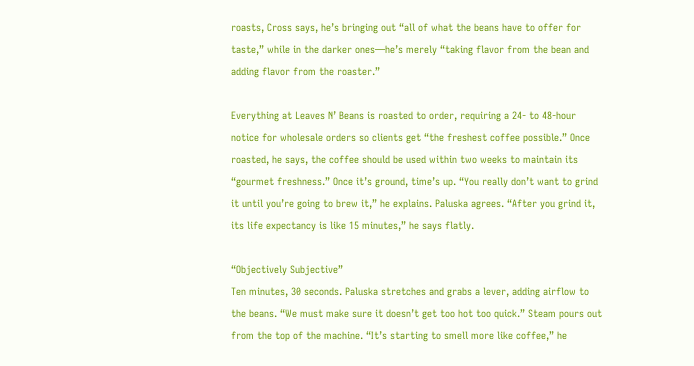roasts, Cross says, he’s bringing out “all of what the beans have to offer for taste,” while in the darker ones—he’s merely “taking flavor from the bean and adding flavor from the roaster.”

Everything at Leaves N’ Beans is roasted to order, requiring a 24- to 48-hour notice for wholesale orders so clients get “the freshest coffee possible.” Once roasted, he says, the coffee should be used within two weeks to maintain its “gourmet freshness.” Once it’s ground, time’s up. “You really don’t want to grind it until you’re going to brew it,” he explains. Paluska agrees. “After you grind it, its life expectancy is like 15 minutes,” he says flatly.

“Objectively Subjective”
Ten minutes, 30 seconds. Paluska stretches and grabs a lever, adding airflow to the beans. “We must make sure it doesn’t get too hot too quick.” Steam pours out from the top of the machine. “It’s starting to smell more like coffee,” he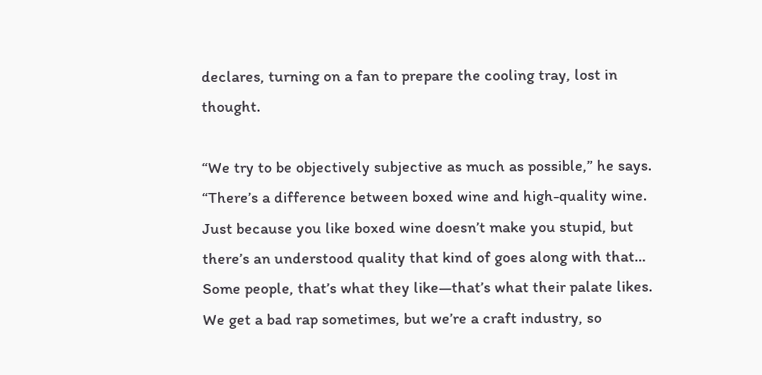declares, turning on a fan to prepare the cooling tray, lost in thought.

“We try to be objectively subjective as much as possible,” he says. “There’s a difference between boxed wine and high-quality wine. Just because you like boxed wine doesn’t make you stupid, but there’s an understood quality that kind of goes along with that… Some people, that’s what they like—that’s what their palate likes. We get a bad rap sometimes, but we’re a craft industry, so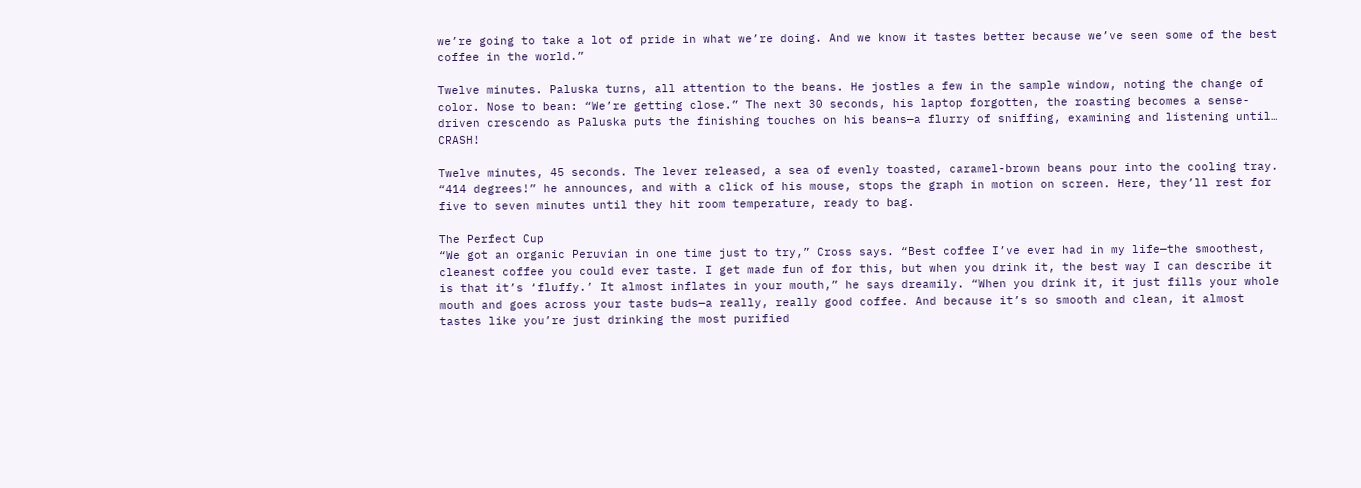we’re going to take a lot of pride in what we’re doing. And we know it tastes better because we’ve seen some of the best coffee in the world.”

Twelve minutes. Paluska turns, all attention to the beans. He jostles a few in the sample window, noting the change of color. Nose to bean: “We’re getting close.” The next 30 seconds, his laptop forgotten, the roasting becomes a sense-driven crescendo as Paluska puts the finishing touches on his beans—a flurry of sniffing, examining and listening until… CRASH!

Twelve minutes, 45 seconds. The lever released, a sea of evenly toasted, caramel-brown beans pour into the cooling tray. “414 degrees!” he announces, and with a click of his mouse, stops the graph in motion on screen. Here, they’ll rest for five to seven minutes until they hit room temperature, ready to bag.

The Perfect Cup
“We got an organic Peruvian in one time just to try,” Cross says. “Best coffee I’ve ever had in my life—the smoothest, cleanest coffee you could ever taste. I get made fun of for this, but when you drink it, the best way I can describe it is that it’s ‘fluffy.’ It almost inflates in your mouth,” he says dreamily. “When you drink it, it just fills your whole mouth and goes across your taste buds—a really, really good coffee. And because it’s so smooth and clean, it almost tastes like you’re just drinking the most purified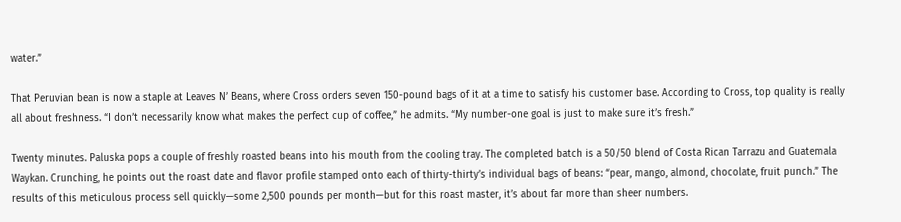water.”

That Peruvian bean is now a staple at Leaves N’ Beans, where Cross orders seven 150-pound bags of it at a time to satisfy his customer base. According to Cross, top quality is really all about freshness. “I don’t necessarily know what makes the perfect cup of coffee,” he admits. “My number-one goal is just to make sure it’s fresh.”

Twenty minutes. Paluska pops a couple of freshly roasted beans into his mouth from the cooling tray. The completed batch is a 50/50 blend of Costa Rican Tarrazu and Guatemala Waykan. Crunching, he points out the roast date and flavor profile stamped onto each of thirty-thirty’s individual bags of beans: “pear, mango, almond, chocolate, fruit punch.” The results of this meticulous process sell quickly—some 2,500 pounds per month—but for this roast master, it’s about far more than sheer numbers.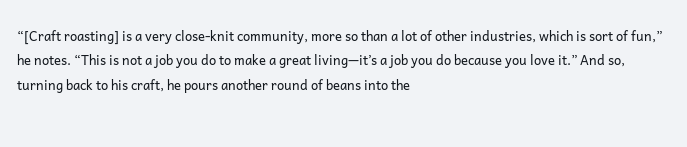“[Craft roasting] is a very close-knit community, more so than a lot of other industries, which is sort of fun,” he notes. “This is not a job you do to make a great living—it’s a job you do because you love it.” And so, turning back to his craft, he pours another round of beans into the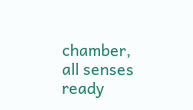chamber, all senses ready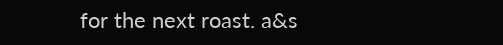for the next roast. a&s